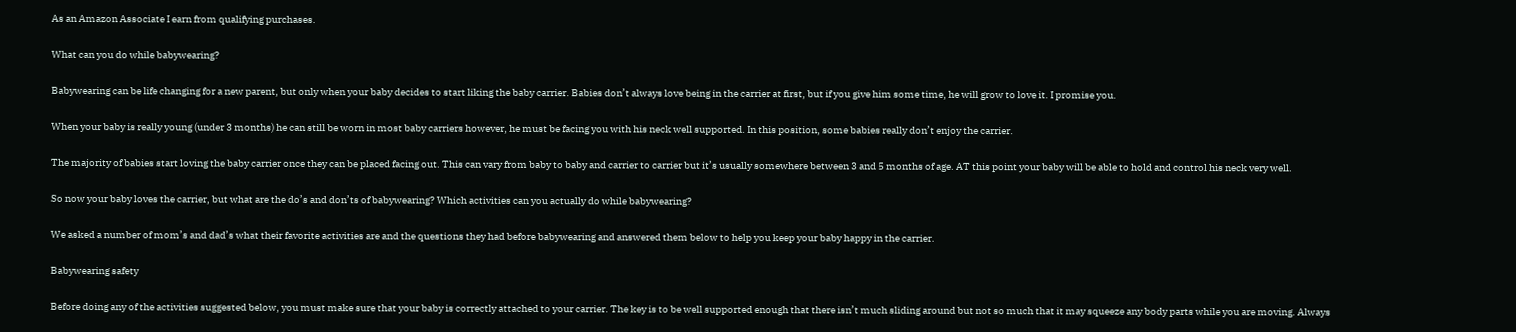As an Amazon Associate I earn from qualifying purchases.

What can you do while babywearing?

Babywearing can be life changing for a new parent, but only when your baby decides to start liking the baby carrier. Babies don’t always love being in the carrier at first, but if you give him some time, he will grow to love it. I promise you.

When your baby is really young (under 3 months) he can still be worn in most baby carriers however, he must be facing you with his neck well supported. In this position, some babies really don’t enjoy the carrier.

The majority of babies start loving the baby carrier once they can be placed facing out. This can vary from baby to baby and carrier to carrier but it’s usually somewhere between 3 and 5 months of age. AT this point your baby will be able to hold and control his neck very well.

So now your baby loves the carrier, but what are the do’s and don’ts of babywearing? Which activities can you actually do while babywearing?

We asked a number of mom’s and dad’s what their favorite activities are and the questions they had before babywearing and answered them below to help you keep your baby happy in the carrier.

Babywearing safety

Before doing any of the activities suggested below, you must make sure that your baby is correctly attached to your carrier. The key is to be well supported enough that there isn’t much sliding around but not so much that it may squeeze any body parts while you are moving. Always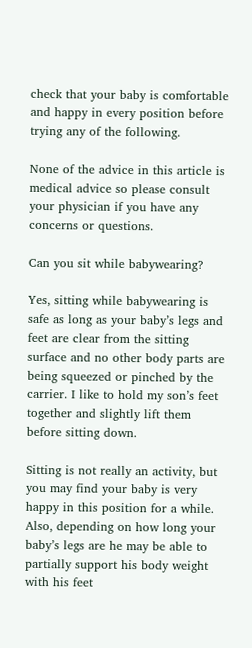check that your baby is comfortable and happy in every position before trying any of the following.

None of the advice in this article is medical advice so please consult your physician if you have any concerns or questions.

Can you sit while babywearing?

Yes, sitting while babywearing is safe as long as your baby’s legs and feet are clear from the sitting surface and no other body parts are being squeezed or pinched by the carrier. I like to hold my son’s feet together and slightly lift them before sitting down.

Sitting is not really an activity, but you may find your baby is very happy in this position for a while. Also, depending on how long your baby’s legs are he may be able to partially support his body weight with his feet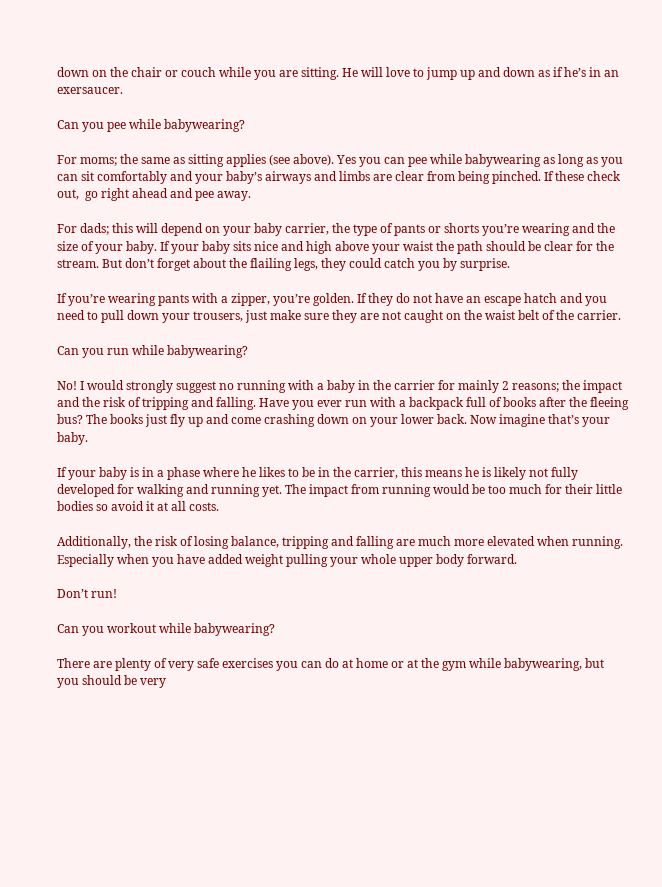down on the chair or couch while you are sitting. He will love to jump up and down as if he’s in an exersaucer.

Can you pee while babywearing?

For moms; the same as sitting applies (see above). Yes you can pee while babywearing as long as you can sit comfortably and your baby’s airways and limbs are clear from being pinched. If these check out,  go right ahead and pee away.

For dads; this will depend on your baby carrier, the type of pants or shorts you’re wearing and the size of your baby. If your baby sits nice and high above your waist the path should be clear for the stream. But don’t forget about the flailing legs, they could catch you by surprise.

If you’re wearing pants with a zipper, you’re golden. If they do not have an escape hatch and you need to pull down your trousers, just make sure they are not caught on the waist belt of the carrier.

Can you run while babywearing?

No! I would strongly suggest no running with a baby in the carrier for mainly 2 reasons; the impact and the risk of tripping and falling. Have you ever run with a backpack full of books after the fleeing bus? The books just fly up and come crashing down on your lower back. Now imagine that’s your baby.

If your baby is in a phase where he likes to be in the carrier, this means he is likely not fully developed for walking and running yet. The impact from running would be too much for their little bodies so avoid it at all costs.

Additionally, the risk of losing balance, tripping and falling are much more elevated when running. Especially when you have added weight pulling your whole upper body forward.

Don’t run!

Can you workout while babywearing?

There are plenty of very safe exercises you can do at home or at the gym while babywearing, but you should be very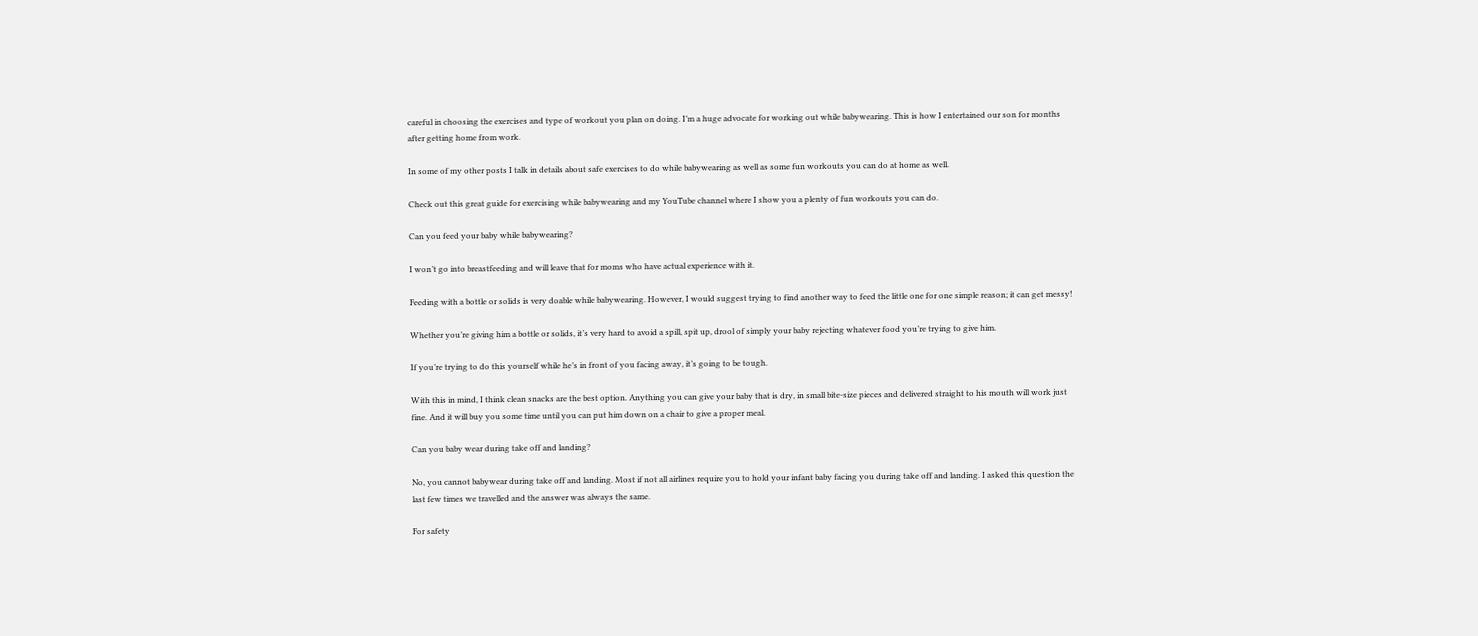careful in choosing the exercises and type of workout you plan on doing. I’m a huge advocate for working out while babywearing. This is how I entertained our son for months after getting home from work.

In some of my other posts I talk in details about safe exercises to do while babywearing as well as some fun workouts you can do at home as well.

Check out this great guide for exercising while babywearing and my YouTube channel where I show you a plenty of fun workouts you can do.

Can you feed your baby while babywearing?

I won’t go into breastfeeding and will leave that for moms who have actual experience with it.

Feeding with a bottle or solids is very doable while babywearing. However, I would suggest trying to find another way to feed the little one for one simple reason; it can get messy!

Whether you’re giving him a bottle or solids, it’s very hard to avoid a spill, spit up, drool of simply your baby rejecting whatever food you’re trying to give him.

If you’re trying to do this yourself while he’s in front of you facing away, it’s going to be tough.

With this in mind, I think clean snacks are the best option. Anything you can give your baby that is dry, in small bite-size pieces and delivered straight to his mouth will work just fine. And it will buy you some time until you can put him down on a chair to give a proper meal.

Can you baby wear during take off and landing?

No, you cannot babywear during take off and landing. Most if not all airlines require you to hold your infant baby facing you during take off and landing. I asked this question the last few times we travelled and the answer was always the same.

For safety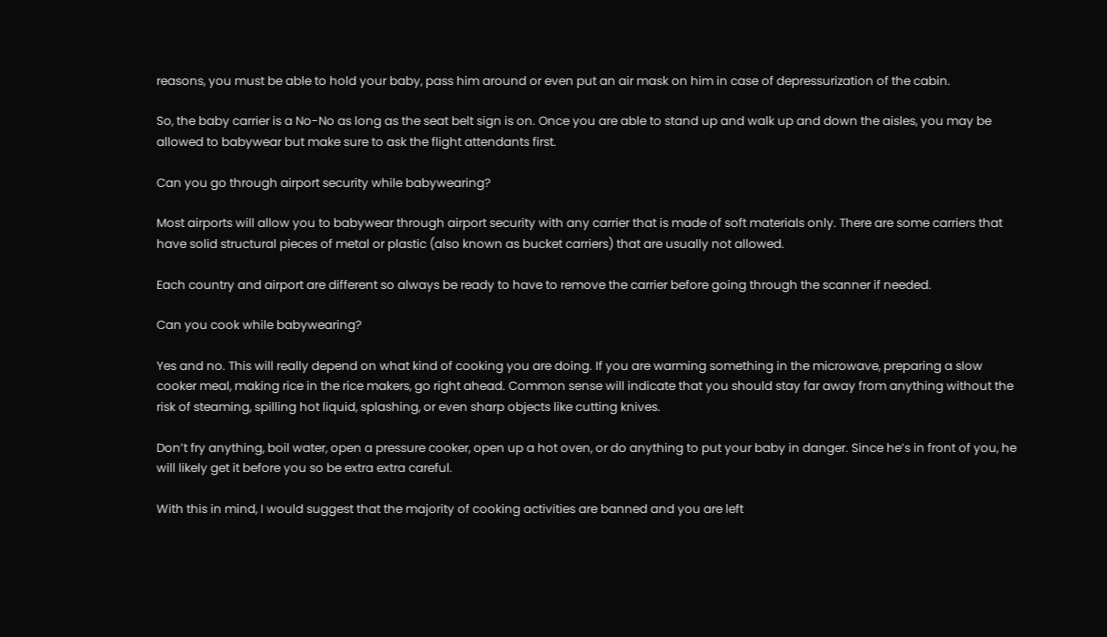reasons, you must be able to hold your baby, pass him around or even put an air mask on him in case of depressurization of the cabin.

So, the baby carrier is a No-No as long as the seat belt sign is on. Once you are able to stand up and walk up and down the aisles, you may be allowed to babywear but make sure to ask the flight attendants first.

Can you go through airport security while babywearing?

Most airports will allow you to babywear through airport security with any carrier that is made of soft materials only. There are some carriers that have solid structural pieces of metal or plastic (also known as bucket carriers) that are usually not allowed.

Each country and airport are different so always be ready to have to remove the carrier before going through the scanner if needed.

Can you cook while babywearing?

Yes and no. This will really depend on what kind of cooking you are doing. If you are warming something in the microwave, preparing a slow cooker meal, making rice in the rice makers, go right ahead. Common sense will indicate that you should stay far away from anything without the risk of steaming, spilling hot liquid, splashing, or even sharp objects like cutting knives.

Don’t fry anything, boil water, open a pressure cooker, open up a hot oven, or do anything to put your baby in danger. Since he’s in front of you, he will likely get it before you so be extra extra careful.

With this in mind, I would suggest that the majority of cooking activities are banned and you are left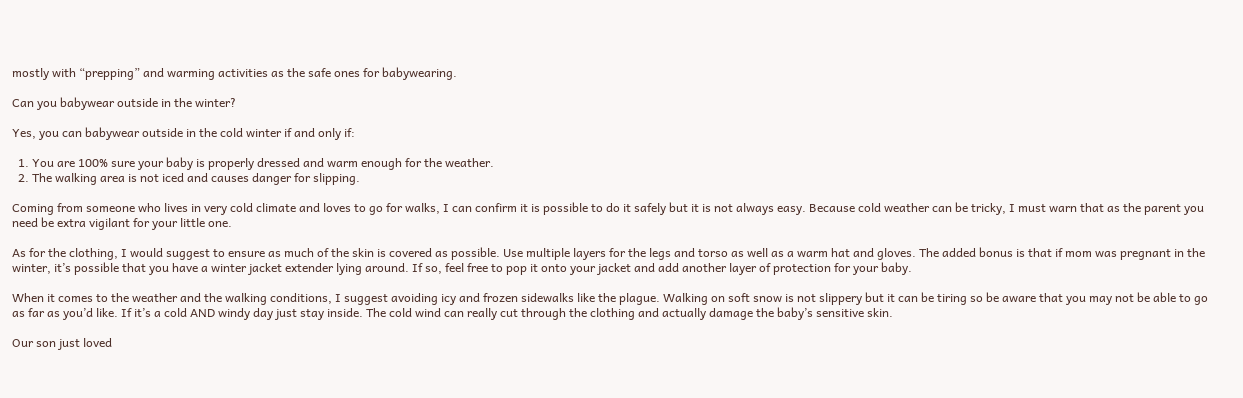mostly with “prepping” and warming activities as the safe ones for babywearing.

Can you babywear outside in the winter?

Yes, you can babywear outside in the cold winter if and only if:

  1. You are 100% sure your baby is properly dressed and warm enough for the weather.
  2. The walking area is not iced and causes danger for slipping.

Coming from someone who lives in very cold climate and loves to go for walks, I can confirm it is possible to do it safely but it is not always easy. Because cold weather can be tricky, I must warn that as the parent you need be extra vigilant for your little one.

As for the clothing, I would suggest to ensure as much of the skin is covered as possible. Use multiple layers for the legs and torso as well as a warm hat and gloves. The added bonus is that if mom was pregnant in the winter, it’s possible that you have a winter jacket extender lying around. If so, feel free to pop it onto your jacket and add another layer of protection for your baby.

When it comes to the weather and the walking conditions, I suggest avoiding icy and frozen sidewalks like the plague. Walking on soft snow is not slippery but it can be tiring so be aware that you may not be able to go as far as you’d like. If it’s a cold AND windy day just stay inside. The cold wind can really cut through the clothing and actually damage the baby’s sensitive skin.

Our son just loved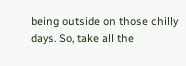being outside on those chilly days. So, take all the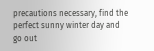precautions necessary, find the perfect sunny winter day and go out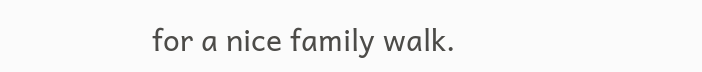for a nice family walk.